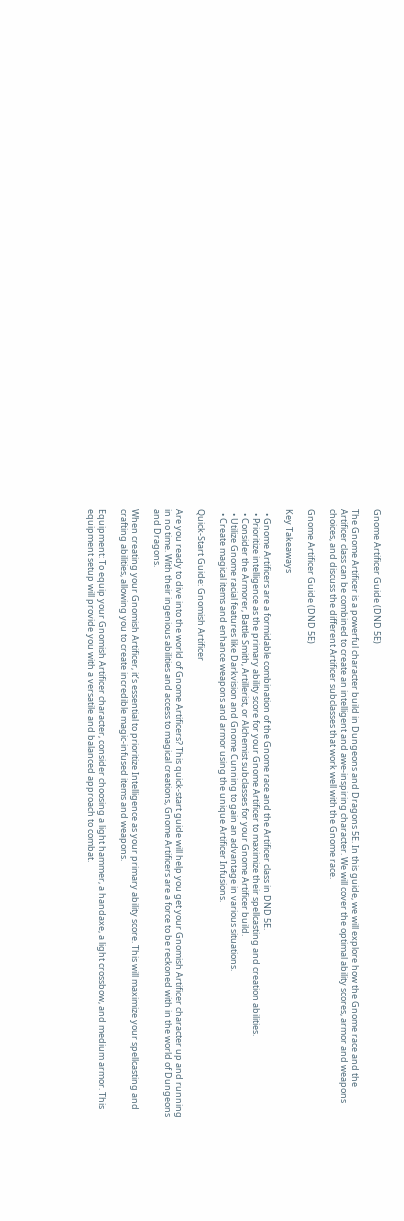Gnome Artificer Guide (DND 5E)

The Gnome Artificer is a powerful character build in Dungeons and Dragons 5E. In this guide, we will explore how the Gnome race and the Artificer class can be combined to create an intelligent and awe-inspiring character. We will cover the optimal ability scores, armor and weapons choices, and discuss the different Artificer subclasses that work well with the Gnome race.

Gnome Artificer Guide (DND 5E)

Key Takeaways

  • Gnome Artificers are a formidable combination of the Gnome race and the Artificer class in DND 5E.
  • Prioritize intelligence as the primary ability score for your Gnome Artificer to maximize their spellcasting and creation abilities.
  • Consider the Armorer, Battle Smith, Artillerist, or Alchemist subclasses for your Gnome Artificer build.
  • Utilize Gnome racial features like Darkvision and Gnome Cunning to gain an advantage in various situations.
  • Create magical items and enhance weapons and armor using the unique Artificer Infusions.

Quick-Start Guide: Gnomish Artificer

Are you ready to dive into the world of Gnome Artificers? This quick-start guide will help you get your Gnomish Artificer character up and running in no time. With their ingenious abilities and access to magical creations, Gnome Artificers are a force to be reckoned with in the world of Dungeons and Dragons.

When creating your Gnomish Artificer, it’s essential to prioritize Intelligence as your primary ability score. This will maximize your spellcasting and crafting abilities, allowing you to create incredible magic-infused items and weapons.

Equipment: To equip your Gnomish Artificer character, consider choosing a light hammer, a handaxe, a light crossbow, and medium armor. This equipment setup will provide you with a versatile and balanced approach to combat.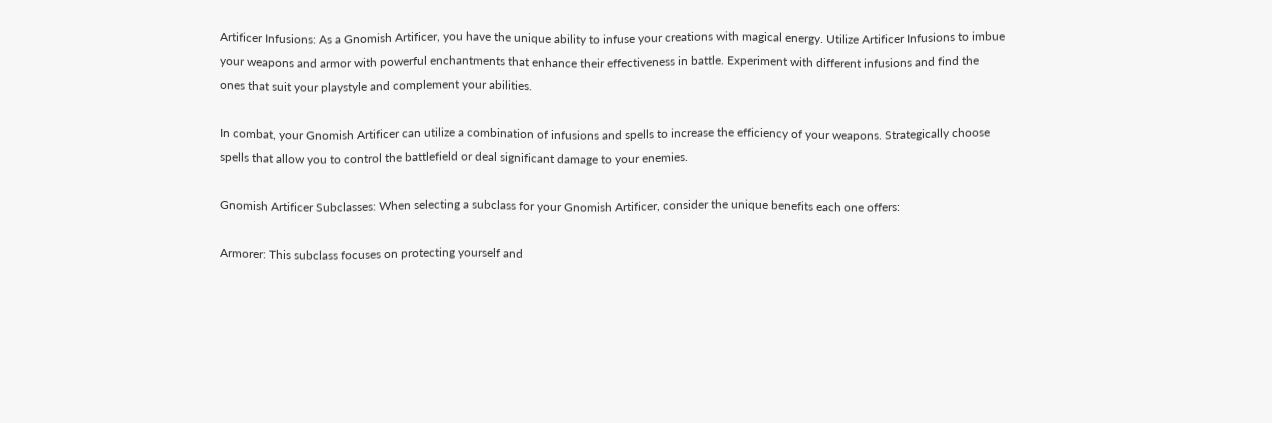Artificer Infusions: As a Gnomish Artificer, you have the unique ability to infuse your creations with magical energy. Utilize Artificer Infusions to imbue your weapons and armor with powerful enchantments that enhance their effectiveness in battle. Experiment with different infusions and find the ones that suit your playstyle and complement your abilities.

In combat, your Gnomish Artificer can utilize a combination of infusions and spells to increase the efficiency of your weapons. Strategically choose spells that allow you to control the battlefield or deal significant damage to your enemies.

Gnomish Artificer Subclasses: When selecting a subclass for your Gnomish Artificer, consider the unique benefits each one offers:

Armorer: This subclass focuses on protecting yourself and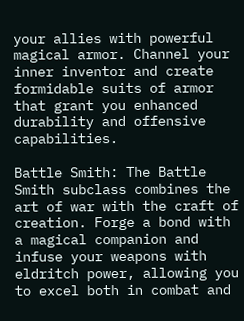your allies with powerful magical armor. Channel your inner inventor and create formidable suits of armor that grant you enhanced durability and offensive capabilities.

Battle Smith: The Battle Smith subclass combines the art of war with the craft of creation. Forge a bond with a magical companion and infuse your weapons with eldritch power, allowing you to excel both in combat and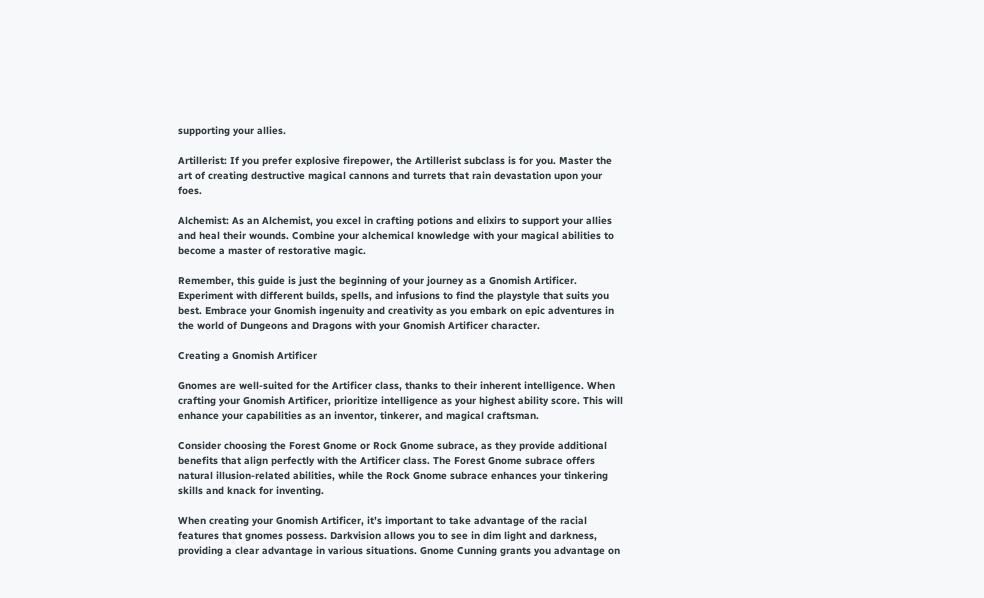supporting your allies.

Artillerist: If you prefer explosive firepower, the Artillerist subclass is for you. Master the art of creating destructive magical cannons and turrets that rain devastation upon your foes.

Alchemist: As an Alchemist, you excel in crafting potions and elixirs to support your allies and heal their wounds. Combine your alchemical knowledge with your magical abilities to become a master of restorative magic.

Remember, this guide is just the beginning of your journey as a Gnomish Artificer. Experiment with different builds, spells, and infusions to find the playstyle that suits you best. Embrace your Gnomish ingenuity and creativity as you embark on epic adventures in the world of Dungeons and Dragons with your Gnomish Artificer character.

Creating a Gnomish Artificer

Gnomes are well-suited for the Artificer class, thanks to their inherent intelligence. When crafting your Gnomish Artificer, prioritize intelligence as your highest ability score. This will enhance your capabilities as an inventor, tinkerer, and magical craftsman.

Consider choosing the Forest Gnome or Rock Gnome subrace, as they provide additional benefits that align perfectly with the Artificer class. The Forest Gnome subrace offers natural illusion-related abilities, while the Rock Gnome subrace enhances your tinkering skills and knack for inventing.

When creating your Gnomish Artificer, it’s important to take advantage of the racial features that gnomes possess. Darkvision allows you to see in dim light and darkness, providing a clear advantage in various situations. Gnome Cunning grants you advantage on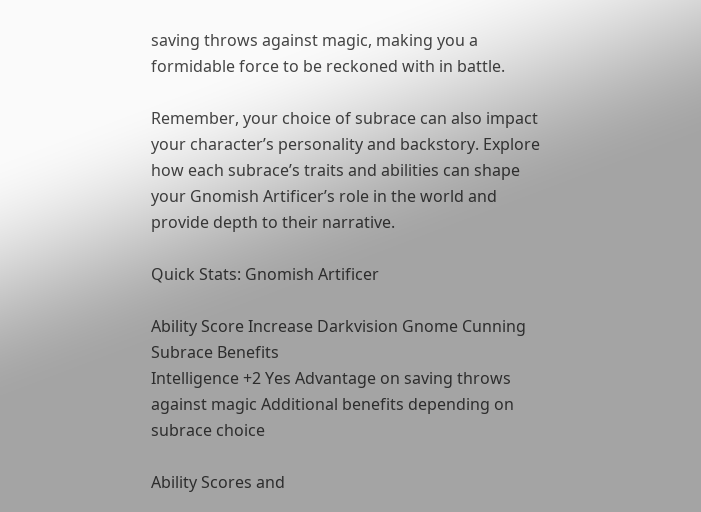saving throws against magic, making you a formidable force to be reckoned with in battle.

Remember, your choice of subrace can also impact your character’s personality and backstory. Explore how each subrace’s traits and abilities can shape your Gnomish Artificer’s role in the world and provide depth to their narrative.

Quick Stats: Gnomish Artificer

Ability Score Increase Darkvision Gnome Cunning Subrace Benefits
Intelligence +2 Yes Advantage on saving throws against magic Additional benefits depending on subrace choice

Ability Scores and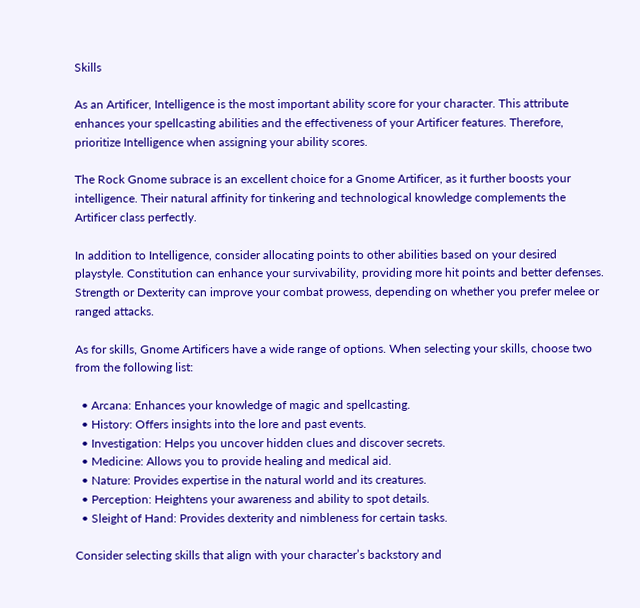Skills

As an Artificer, Intelligence is the most important ability score for your character. This attribute enhances your spellcasting abilities and the effectiveness of your Artificer features. Therefore, prioritize Intelligence when assigning your ability scores.

The Rock Gnome subrace is an excellent choice for a Gnome Artificer, as it further boosts your intelligence. Their natural affinity for tinkering and technological knowledge complements the Artificer class perfectly.

In addition to Intelligence, consider allocating points to other abilities based on your desired playstyle. Constitution can enhance your survivability, providing more hit points and better defenses. Strength or Dexterity can improve your combat prowess, depending on whether you prefer melee or ranged attacks.

As for skills, Gnome Artificers have a wide range of options. When selecting your skills, choose two from the following list:

  • Arcana: Enhances your knowledge of magic and spellcasting.
  • History: Offers insights into the lore and past events.
  • Investigation: Helps you uncover hidden clues and discover secrets.
  • Medicine: Allows you to provide healing and medical aid.
  • Nature: Provides expertise in the natural world and its creatures.
  • Perception: Heightens your awareness and ability to spot details.
  • Sleight of Hand: Provides dexterity and nimbleness for certain tasks.

Consider selecting skills that align with your character’s backstory and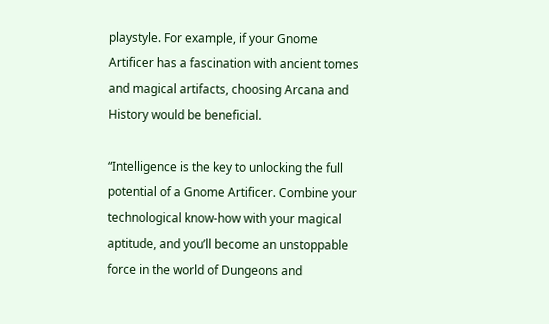playstyle. For example, if your Gnome Artificer has a fascination with ancient tomes and magical artifacts, choosing Arcana and History would be beneficial.

“Intelligence is the key to unlocking the full potential of a Gnome Artificer. Combine your technological know-how with your magical aptitude, and you’ll become an unstoppable force in the world of Dungeons and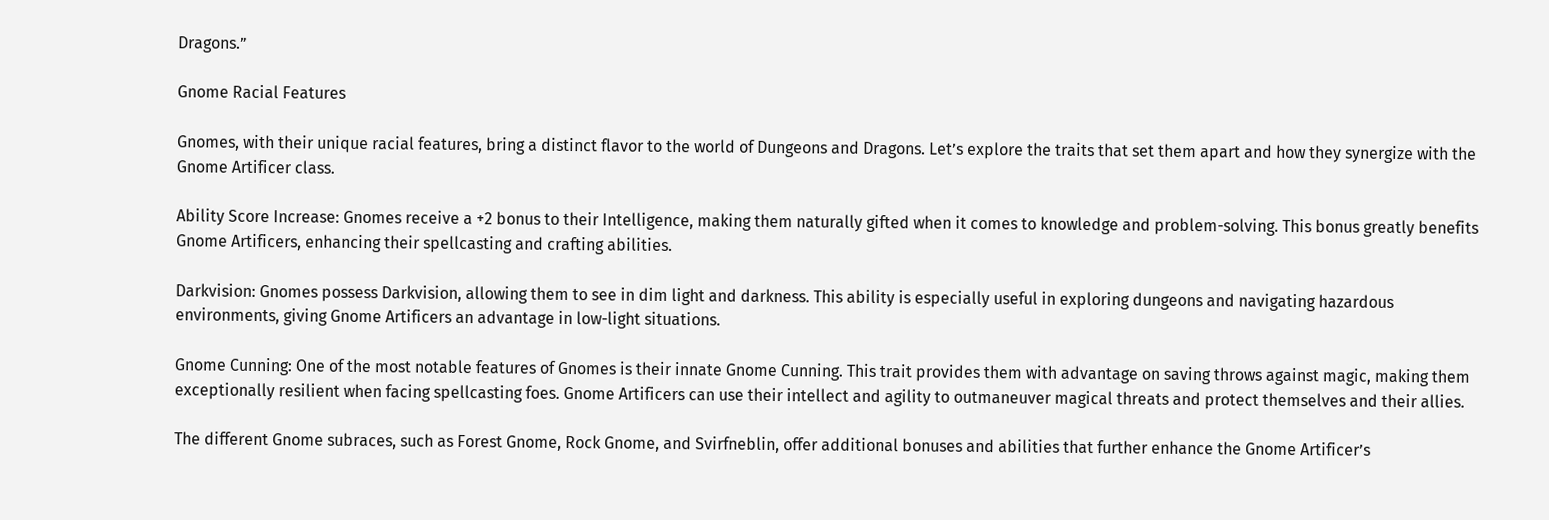Dragons.”

Gnome Racial Features

Gnomes, with their unique racial features, bring a distinct flavor to the world of Dungeons and Dragons. Let’s explore the traits that set them apart and how they synergize with the Gnome Artificer class.

Ability Score Increase: Gnomes receive a +2 bonus to their Intelligence, making them naturally gifted when it comes to knowledge and problem-solving. This bonus greatly benefits Gnome Artificers, enhancing their spellcasting and crafting abilities.

Darkvision: Gnomes possess Darkvision, allowing them to see in dim light and darkness. This ability is especially useful in exploring dungeons and navigating hazardous environments, giving Gnome Artificers an advantage in low-light situations.

Gnome Cunning: One of the most notable features of Gnomes is their innate Gnome Cunning. This trait provides them with advantage on saving throws against magic, making them exceptionally resilient when facing spellcasting foes. Gnome Artificers can use their intellect and agility to outmaneuver magical threats and protect themselves and their allies.

The different Gnome subraces, such as Forest Gnome, Rock Gnome, and Svirfneblin, offer additional bonuses and abilities that further enhance the Gnome Artificer’s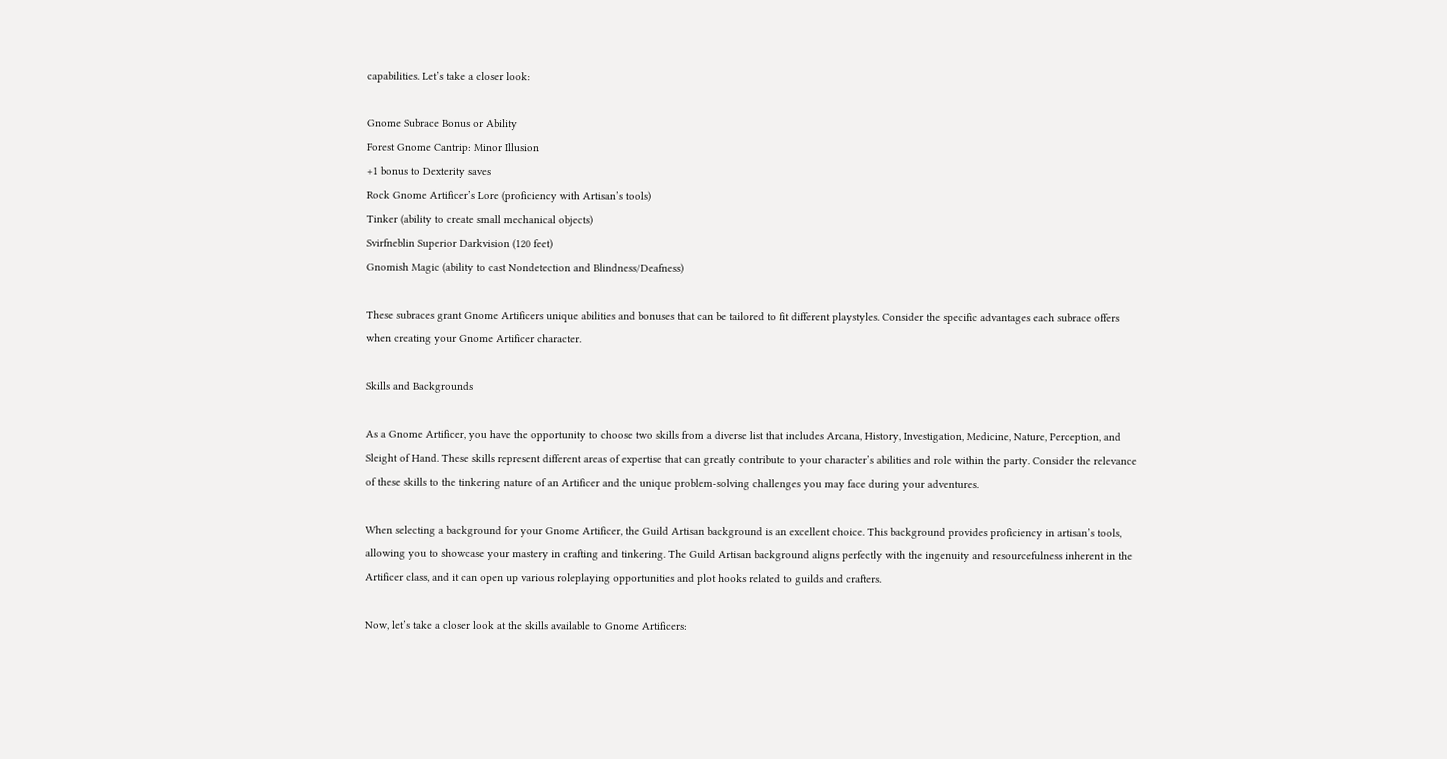capabilities. Let’s take a closer look:

Gnome Subrace Bonus or Ability
Forest Gnome Cantrip: Minor Illusion
+1 bonus to Dexterity saves
Rock Gnome Artificer’s Lore (proficiency with Artisan’s tools)
Tinker (ability to create small mechanical objects)
Svirfneblin Superior Darkvision (120 feet)
Gnomish Magic (ability to cast Nondetection and Blindness/Deafness)

These subraces grant Gnome Artificers unique abilities and bonuses that can be tailored to fit different playstyles. Consider the specific advantages each subrace offers when creating your Gnome Artificer character.

Skills and Backgrounds

As a Gnome Artificer, you have the opportunity to choose two skills from a diverse list that includes Arcana, History, Investigation, Medicine, Nature, Perception, and Sleight of Hand. These skills represent different areas of expertise that can greatly contribute to your character’s abilities and role within the party. Consider the relevance of these skills to the tinkering nature of an Artificer and the unique problem-solving challenges you may face during your adventures.

When selecting a background for your Gnome Artificer, the Guild Artisan background is an excellent choice. This background provides proficiency in artisan’s tools, allowing you to showcase your mastery in crafting and tinkering. The Guild Artisan background aligns perfectly with the ingenuity and resourcefulness inherent in the Artificer class, and it can open up various roleplaying opportunities and plot hooks related to guilds and crafters.

Now, let’s take a closer look at the skills available to Gnome Artificers: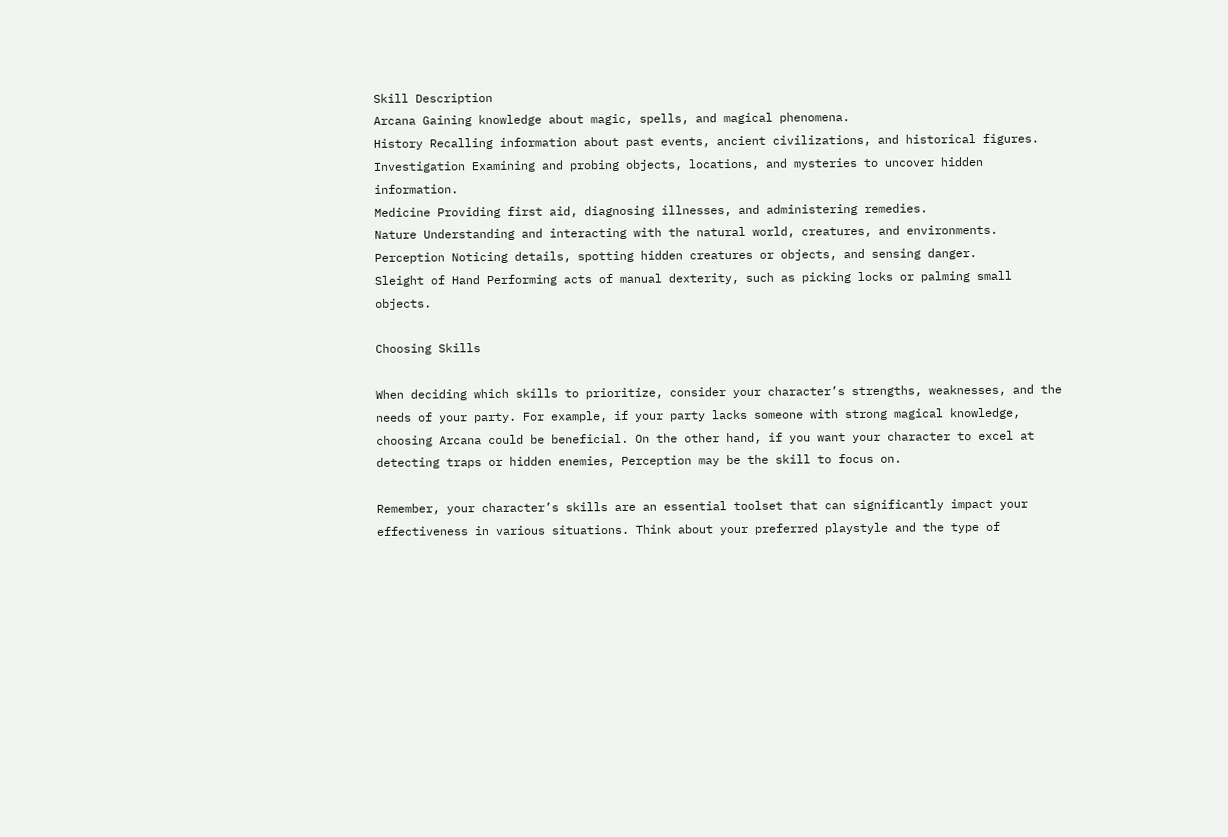Skill Description
Arcana Gaining knowledge about magic, spells, and magical phenomena.
History Recalling information about past events, ancient civilizations, and historical figures.
Investigation Examining and probing objects, locations, and mysteries to uncover hidden information.
Medicine Providing first aid, diagnosing illnesses, and administering remedies.
Nature Understanding and interacting with the natural world, creatures, and environments.
Perception Noticing details, spotting hidden creatures or objects, and sensing danger.
Sleight of Hand Performing acts of manual dexterity, such as picking locks or palming small objects.

Choosing Skills

When deciding which skills to prioritize, consider your character’s strengths, weaknesses, and the needs of your party. For example, if your party lacks someone with strong magical knowledge, choosing Arcana could be beneficial. On the other hand, if you want your character to excel at detecting traps or hidden enemies, Perception may be the skill to focus on.

Remember, your character’s skills are an essential toolset that can significantly impact your effectiveness in various situations. Think about your preferred playstyle and the type of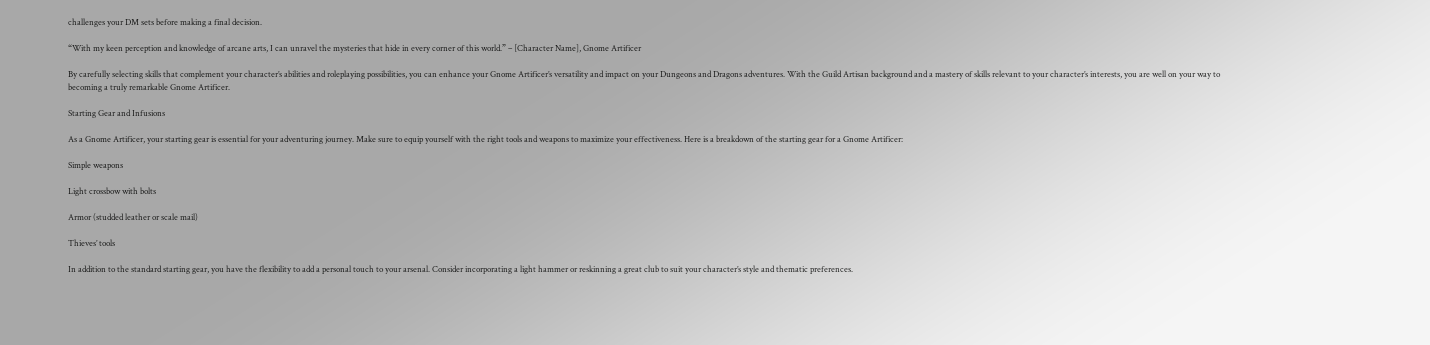challenges your DM sets before making a final decision.

“With my keen perception and knowledge of arcane arts, I can unravel the mysteries that hide in every corner of this world.” – [Character Name], Gnome Artificer

By carefully selecting skills that complement your character’s abilities and roleplaying possibilities, you can enhance your Gnome Artificer’s versatility and impact on your Dungeons and Dragons adventures. With the Guild Artisan background and a mastery of skills relevant to your character’s interests, you are well on your way to becoming a truly remarkable Gnome Artificer.

Starting Gear and Infusions

As a Gnome Artificer, your starting gear is essential for your adventuring journey. Make sure to equip yourself with the right tools and weapons to maximize your effectiveness. Here is a breakdown of the starting gear for a Gnome Artificer:

Simple weapons

Light crossbow with bolts

Armor (studded leather or scale mail)

Thieves’ tools

In addition to the standard starting gear, you have the flexibility to add a personal touch to your arsenal. Consider incorporating a light hammer or reskinning a great club to suit your character’s style and thematic preferences.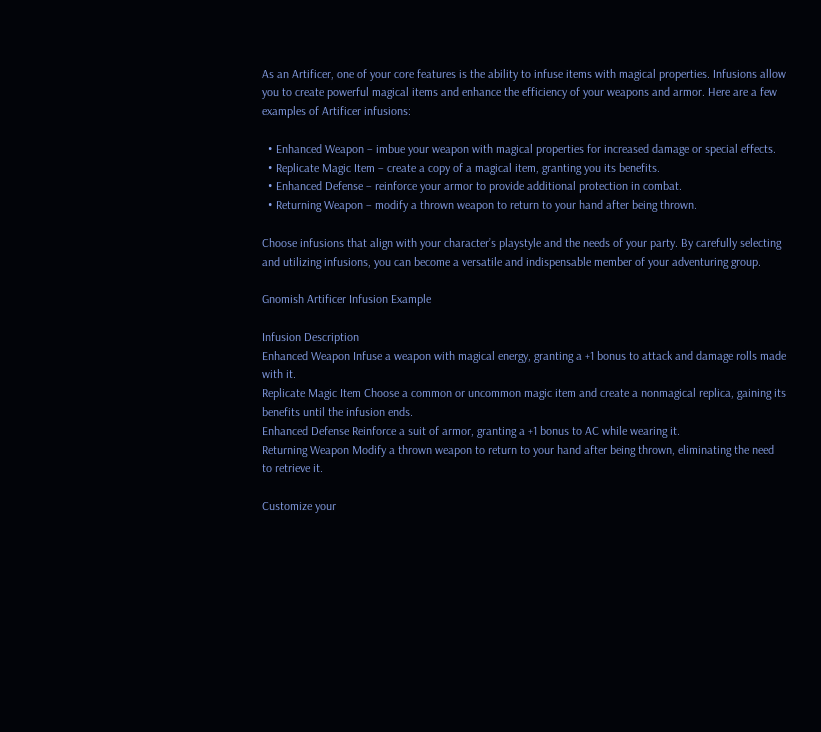As an Artificer, one of your core features is the ability to infuse items with magical properties. Infusions allow you to create powerful magical items and enhance the efficiency of your weapons and armor. Here are a few examples of Artificer infusions:

  • Enhanced Weapon – imbue your weapon with magical properties for increased damage or special effects.
  • Replicate Magic Item – create a copy of a magical item, granting you its benefits.
  • Enhanced Defense – reinforce your armor to provide additional protection in combat.
  • Returning Weapon – modify a thrown weapon to return to your hand after being thrown.

Choose infusions that align with your character’s playstyle and the needs of your party. By carefully selecting and utilizing infusions, you can become a versatile and indispensable member of your adventuring group.

Gnomish Artificer Infusion Example

Infusion Description
Enhanced Weapon Infuse a weapon with magical energy, granting a +1 bonus to attack and damage rolls made with it.
Replicate Magic Item Choose a common or uncommon magic item and create a nonmagical replica, gaining its benefits until the infusion ends.
Enhanced Defense Reinforce a suit of armor, granting a +1 bonus to AC while wearing it.
Returning Weapon Modify a thrown weapon to return to your hand after being thrown, eliminating the need to retrieve it.

Customize your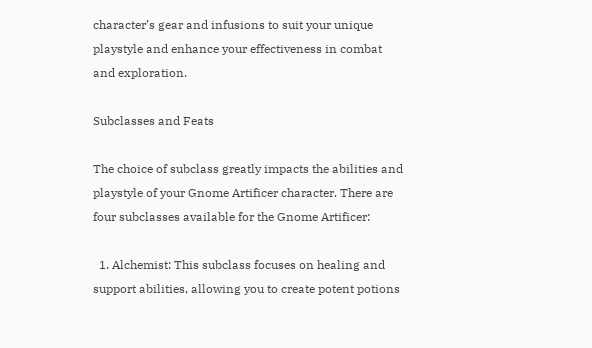character’s gear and infusions to suit your unique playstyle and enhance your effectiveness in combat and exploration.

Subclasses and Feats

The choice of subclass greatly impacts the abilities and playstyle of your Gnome Artificer character. There are four subclasses available for the Gnome Artificer:

  1. Alchemist: This subclass focuses on healing and support abilities, allowing you to create potent potions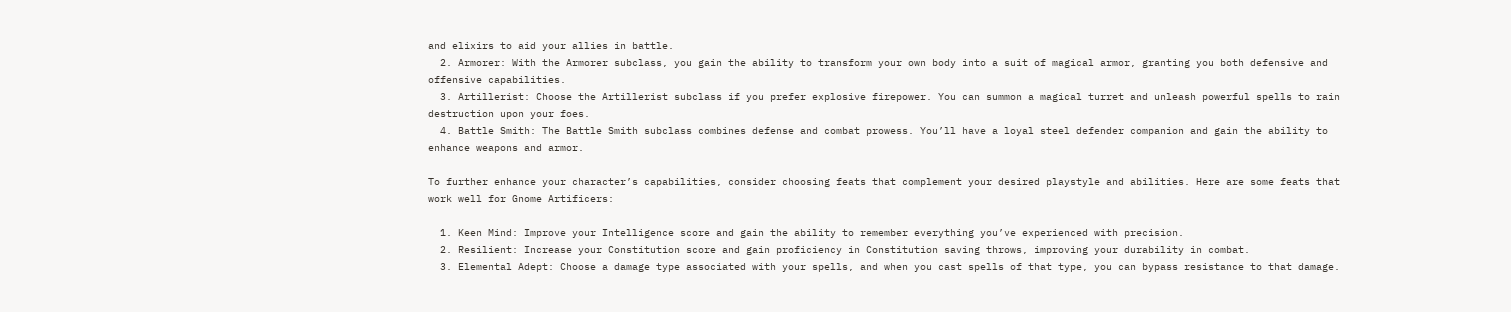and elixirs to aid your allies in battle.
  2. Armorer: With the Armorer subclass, you gain the ability to transform your own body into a suit of magical armor, granting you both defensive and offensive capabilities.
  3. Artillerist: Choose the Artillerist subclass if you prefer explosive firepower. You can summon a magical turret and unleash powerful spells to rain destruction upon your foes.
  4. Battle Smith: The Battle Smith subclass combines defense and combat prowess. You’ll have a loyal steel defender companion and gain the ability to enhance weapons and armor.

To further enhance your character’s capabilities, consider choosing feats that complement your desired playstyle and abilities. Here are some feats that work well for Gnome Artificers:

  1. Keen Mind: Improve your Intelligence score and gain the ability to remember everything you’ve experienced with precision.
  2. Resilient: Increase your Constitution score and gain proficiency in Constitution saving throws, improving your durability in combat.
  3. Elemental Adept: Choose a damage type associated with your spells, and when you cast spells of that type, you can bypass resistance to that damage.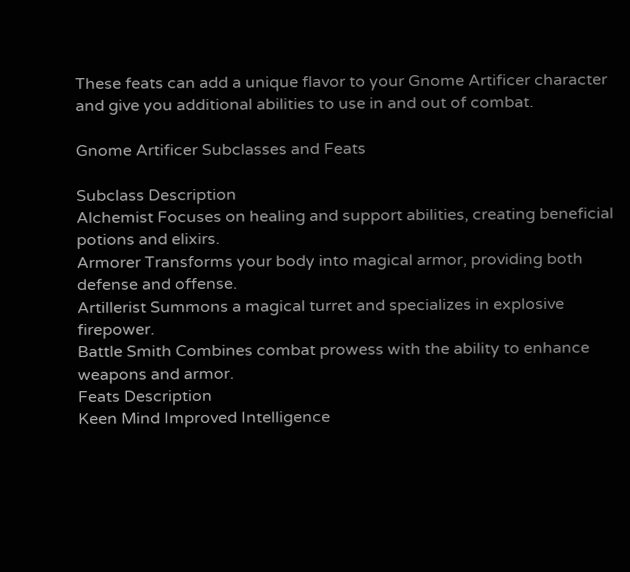These feats can add a unique flavor to your Gnome Artificer character and give you additional abilities to use in and out of combat.

Gnome Artificer Subclasses and Feats

Subclass Description
Alchemist Focuses on healing and support abilities, creating beneficial potions and elixirs.
Armorer Transforms your body into magical armor, providing both defense and offense.
Artillerist Summons a magical turret and specializes in explosive firepower.
Battle Smith Combines combat prowess with the ability to enhance weapons and armor.
Feats Description
Keen Mind Improved Intelligence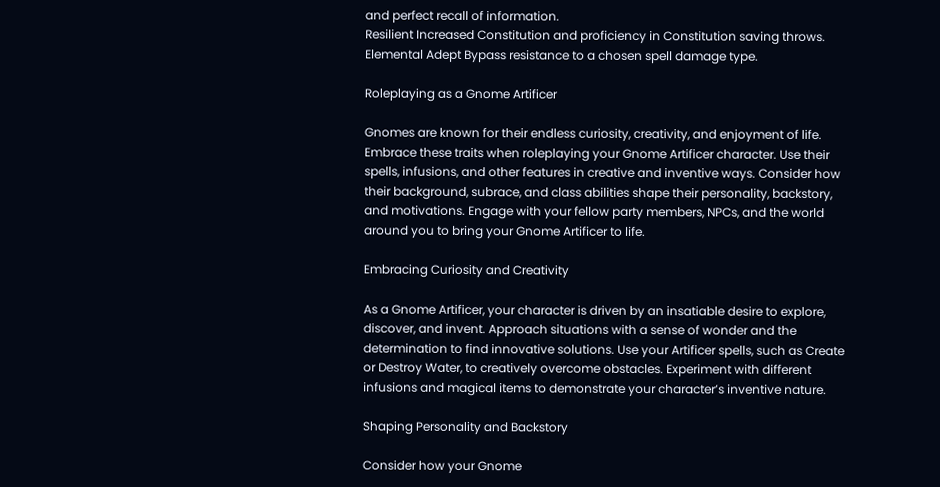and perfect recall of information.
Resilient Increased Constitution and proficiency in Constitution saving throws.
Elemental Adept Bypass resistance to a chosen spell damage type.

Roleplaying as a Gnome Artificer

Gnomes are known for their endless curiosity, creativity, and enjoyment of life. Embrace these traits when roleplaying your Gnome Artificer character. Use their spells, infusions, and other features in creative and inventive ways. Consider how their background, subrace, and class abilities shape their personality, backstory, and motivations. Engage with your fellow party members, NPCs, and the world around you to bring your Gnome Artificer to life.

Embracing Curiosity and Creativity

As a Gnome Artificer, your character is driven by an insatiable desire to explore, discover, and invent. Approach situations with a sense of wonder and the determination to find innovative solutions. Use your Artificer spells, such as Create or Destroy Water, to creatively overcome obstacles. Experiment with different infusions and magical items to demonstrate your character’s inventive nature.

Shaping Personality and Backstory

Consider how your Gnome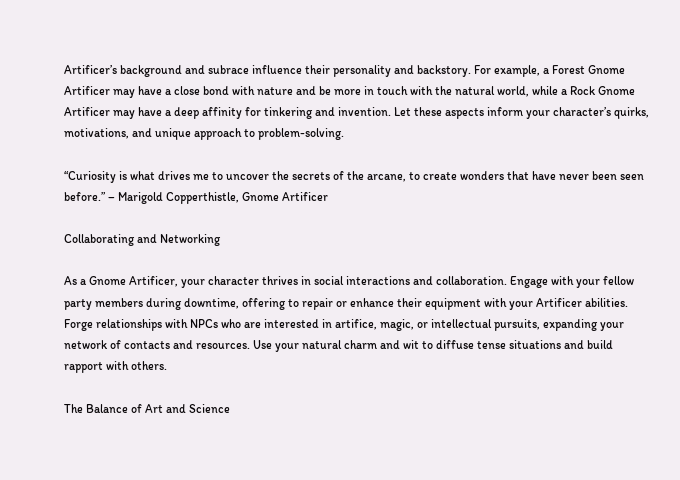Artificer’s background and subrace influence their personality and backstory. For example, a Forest Gnome Artificer may have a close bond with nature and be more in touch with the natural world, while a Rock Gnome Artificer may have a deep affinity for tinkering and invention. Let these aspects inform your character’s quirks, motivations, and unique approach to problem-solving.

“Curiosity is what drives me to uncover the secrets of the arcane, to create wonders that have never been seen before.” – Marigold Copperthistle, Gnome Artificer

Collaborating and Networking

As a Gnome Artificer, your character thrives in social interactions and collaboration. Engage with your fellow party members during downtime, offering to repair or enhance their equipment with your Artificer abilities. Forge relationships with NPCs who are interested in artifice, magic, or intellectual pursuits, expanding your network of contacts and resources. Use your natural charm and wit to diffuse tense situations and build rapport with others.

The Balance of Art and Science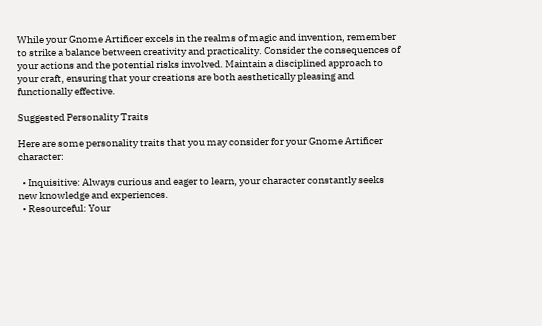While your Gnome Artificer excels in the realms of magic and invention, remember to strike a balance between creativity and practicality. Consider the consequences of your actions and the potential risks involved. Maintain a disciplined approach to your craft, ensuring that your creations are both aesthetically pleasing and functionally effective.

Suggested Personality Traits

Here are some personality traits that you may consider for your Gnome Artificer character:

  • Inquisitive: Always curious and eager to learn, your character constantly seeks new knowledge and experiences.
  • Resourceful: Your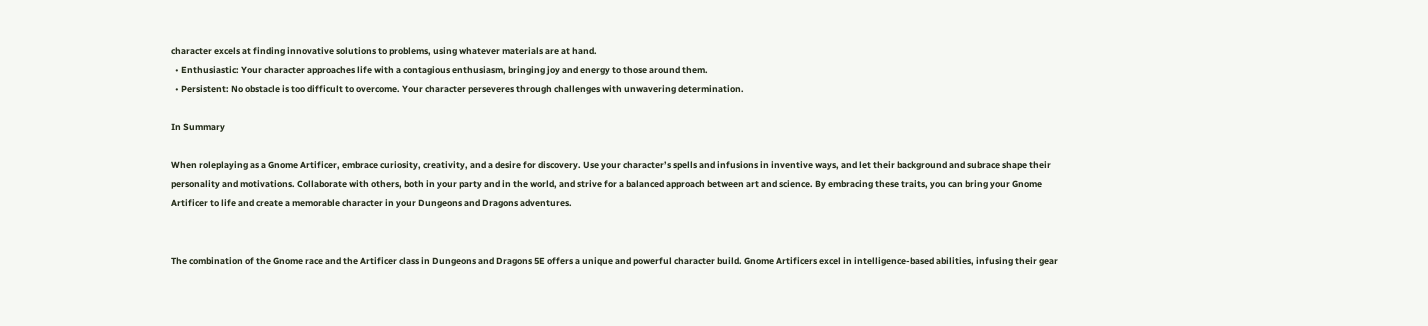character excels at finding innovative solutions to problems, using whatever materials are at hand.
  • Enthusiastic: Your character approaches life with a contagious enthusiasm, bringing joy and energy to those around them.
  • Persistent: No obstacle is too difficult to overcome. Your character perseveres through challenges with unwavering determination.

In Summary

When roleplaying as a Gnome Artificer, embrace curiosity, creativity, and a desire for discovery. Use your character’s spells and infusions in inventive ways, and let their background and subrace shape their personality and motivations. Collaborate with others, both in your party and in the world, and strive for a balanced approach between art and science. By embracing these traits, you can bring your Gnome Artificer to life and create a memorable character in your Dungeons and Dragons adventures.


The combination of the Gnome race and the Artificer class in Dungeons and Dragons 5E offers a unique and powerful character build. Gnome Artificers excel in intelligence-based abilities, infusing their gear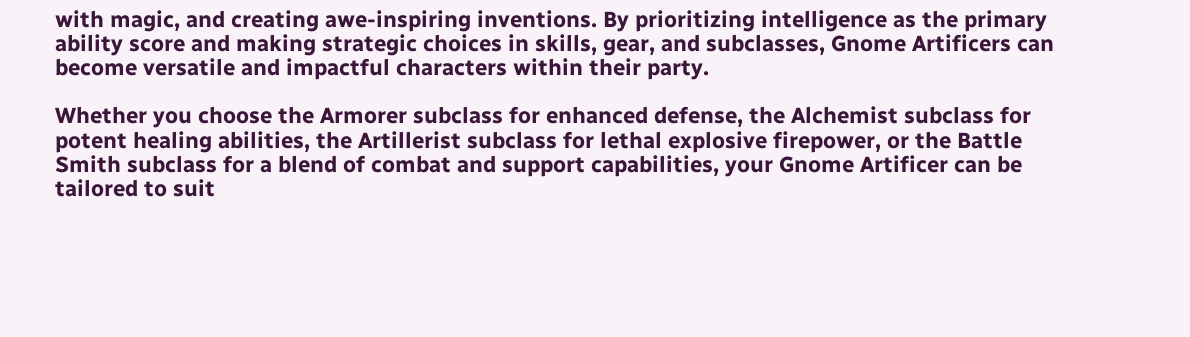with magic, and creating awe-inspiring inventions. By prioritizing intelligence as the primary ability score and making strategic choices in skills, gear, and subclasses, Gnome Artificers can become versatile and impactful characters within their party.

Whether you choose the Armorer subclass for enhanced defense, the Alchemist subclass for potent healing abilities, the Artillerist subclass for lethal explosive firepower, or the Battle Smith subclass for a blend of combat and support capabilities, your Gnome Artificer can be tailored to suit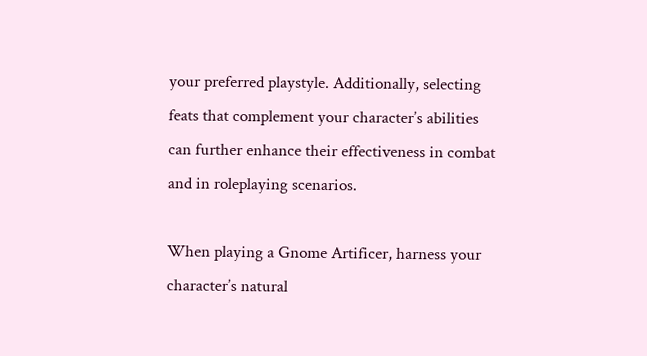your preferred playstyle. Additionally, selecting feats that complement your character’s abilities can further enhance their effectiveness in combat and in roleplaying scenarios.

When playing a Gnome Artificer, harness your character’s natural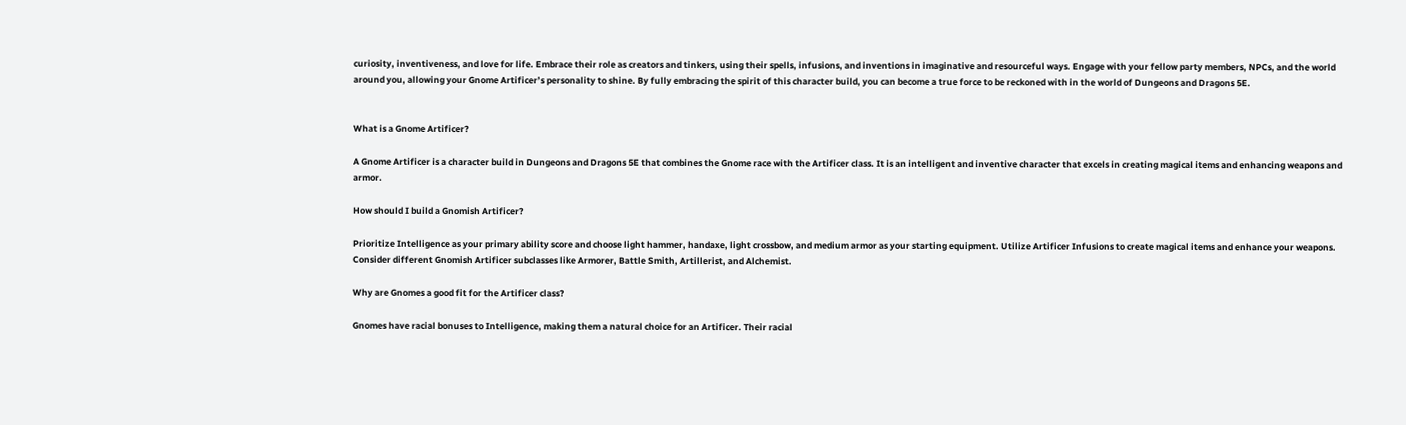curiosity, inventiveness, and love for life. Embrace their role as creators and tinkers, using their spells, infusions, and inventions in imaginative and resourceful ways. Engage with your fellow party members, NPCs, and the world around you, allowing your Gnome Artificer’s personality to shine. By fully embracing the spirit of this character build, you can become a true force to be reckoned with in the world of Dungeons and Dragons 5E.


What is a Gnome Artificer?

A Gnome Artificer is a character build in Dungeons and Dragons 5E that combines the Gnome race with the Artificer class. It is an intelligent and inventive character that excels in creating magical items and enhancing weapons and armor.

How should I build a Gnomish Artificer?

Prioritize Intelligence as your primary ability score and choose light hammer, handaxe, light crossbow, and medium armor as your starting equipment. Utilize Artificer Infusions to create magical items and enhance your weapons. Consider different Gnomish Artificer subclasses like Armorer, Battle Smith, Artillerist, and Alchemist.

Why are Gnomes a good fit for the Artificer class?

Gnomes have racial bonuses to Intelligence, making them a natural choice for an Artificer. Their racial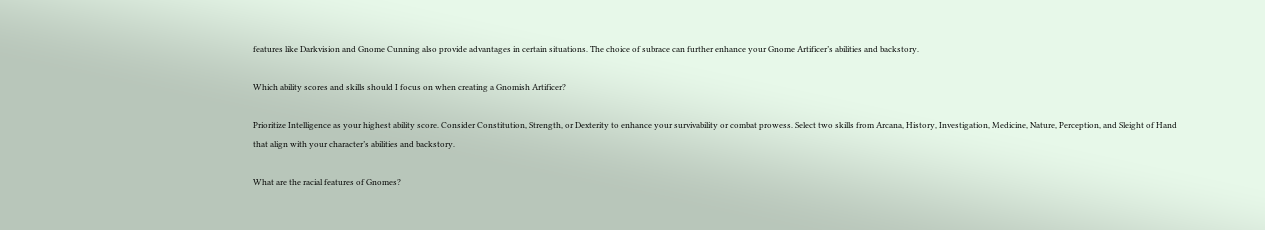features like Darkvision and Gnome Cunning also provide advantages in certain situations. The choice of subrace can further enhance your Gnome Artificer’s abilities and backstory.

Which ability scores and skills should I focus on when creating a Gnomish Artificer?

Prioritize Intelligence as your highest ability score. Consider Constitution, Strength, or Dexterity to enhance your survivability or combat prowess. Select two skills from Arcana, History, Investigation, Medicine, Nature, Perception, and Sleight of Hand that align with your character’s abilities and backstory.

What are the racial features of Gnomes?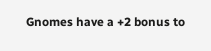Gnomes have a +2 bonus to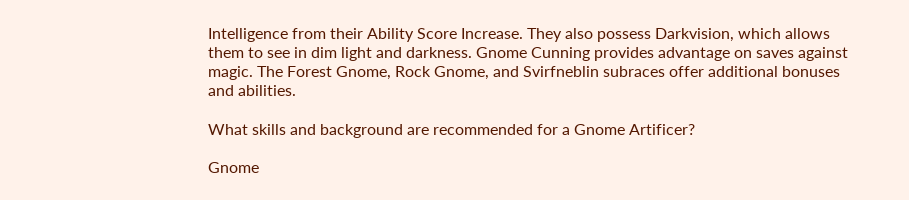Intelligence from their Ability Score Increase. They also possess Darkvision, which allows them to see in dim light and darkness. Gnome Cunning provides advantage on saves against magic. The Forest Gnome, Rock Gnome, and Svirfneblin subraces offer additional bonuses and abilities.

What skills and background are recommended for a Gnome Artificer?

Gnome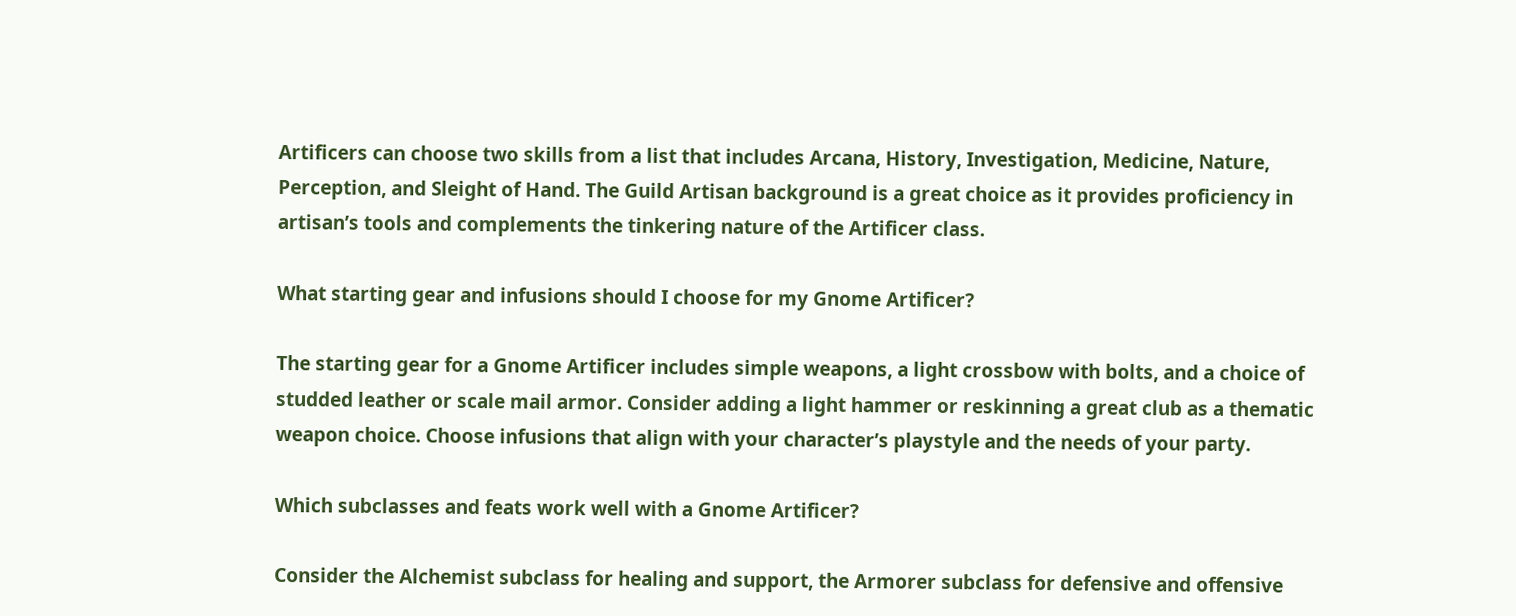Artificers can choose two skills from a list that includes Arcana, History, Investigation, Medicine, Nature, Perception, and Sleight of Hand. The Guild Artisan background is a great choice as it provides proficiency in artisan’s tools and complements the tinkering nature of the Artificer class.

What starting gear and infusions should I choose for my Gnome Artificer?

The starting gear for a Gnome Artificer includes simple weapons, a light crossbow with bolts, and a choice of studded leather or scale mail armor. Consider adding a light hammer or reskinning a great club as a thematic weapon choice. Choose infusions that align with your character’s playstyle and the needs of your party.

Which subclasses and feats work well with a Gnome Artificer?

Consider the Alchemist subclass for healing and support, the Armorer subclass for defensive and offensive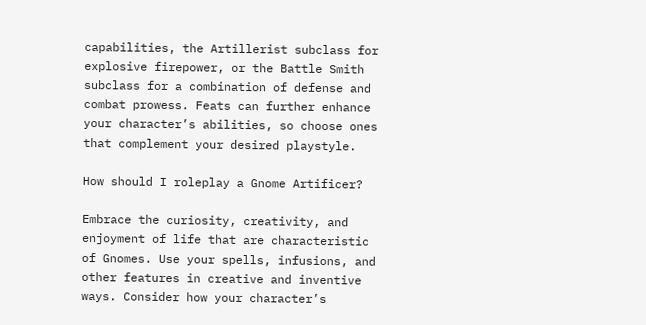capabilities, the Artillerist subclass for explosive firepower, or the Battle Smith subclass for a combination of defense and combat prowess. Feats can further enhance your character’s abilities, so choose ones that complement your desired playstyle.

How should I roleplay a Gnome Artificer?

Embrace the curiosity, creativity, and enjoyment of life that are characteristic of Gnomes. Use your spells, infusions, and other features in creative and inventive ways. Consider how your character’s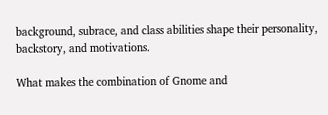background, subrace, and class abilities shape their personality, backstory, and motivations.

What makes the combination of Gnome and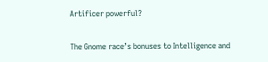Artificer powerful?

The Gnome race’s bonuses to Intelligence and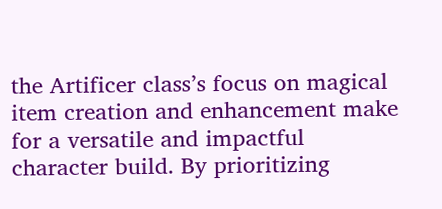the Artificer class’s focus on magical item creation and enhancement make for a versatile and impactful character build. By prioritizing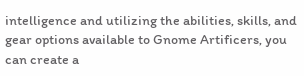intelligence and utilizing the abilities, skills, and gear options available to Gnome Artificers, you can create a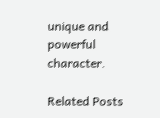unique and powerful character.

Related Posts